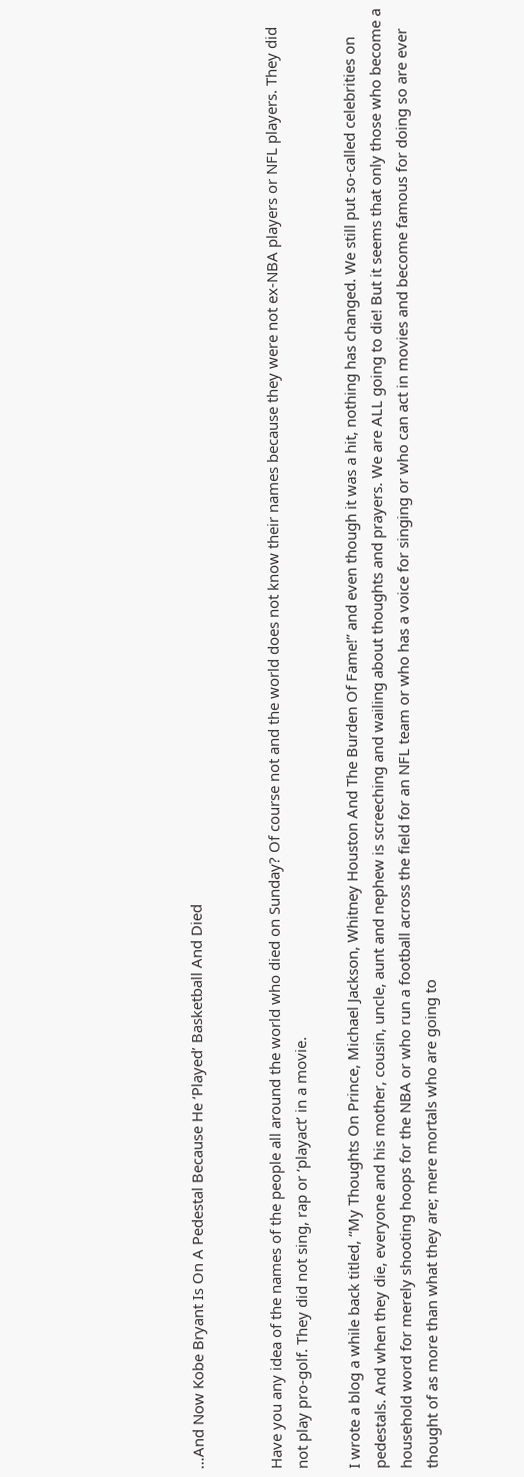…And Now Kobe Bryant Is On A Pedestal Because He ‘Played’ Basketball And Died


Have you any idea of the names of the people all around the world who died on Sunday? Of course not and the world does not know their names because they were not ex-NBA players or NFL players. They did not play pro-golf. They did not sing, rap or ‘playact’ in a movie.

I wrote a blog a while back titled, “My Thoughts On Prince, Michael Jackson, Whitney Houston And The Burden Of Fame!” and even though it was a hit, nothing has changed. We still put so-called celebrities on pedestals. And when they die, everyone and his mother, cousin, uncle, aunt and nephew is screeching and wailing about thoughts and prayers. We are ALL going to die! But it seems that only those who become a household word for merely shooting hoops for the NBA or who run a football across the field for an NFL team or who has a voice for singing or who can act in movies and become famous for doing so are ever thought of as more than what they are; mere mortals who are going to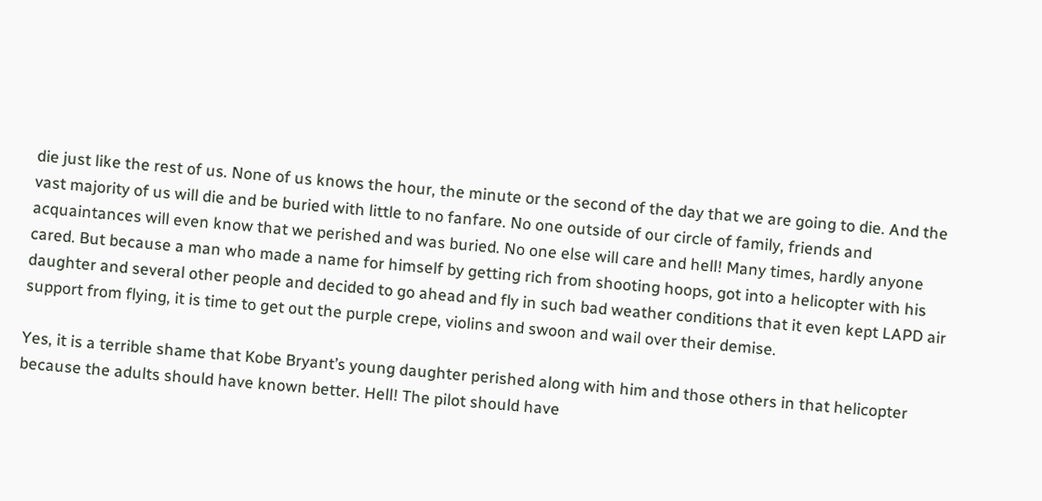die just like the rest of us. None of us knows the hour, the minute or the second of the day that we are going to die. And the vast majority of us will die and be buried with little to no fanfare. No one outside of our circle of family, friends and acquaintances will even know that we perished and was buried. No one else will care and hell! Many times, hardly anyone cared. But because a man who made a name for himself by getting rich from shooting hoops, got into a helicopter with his daughter and several other people and decided to go ahead and fly in such bad weather conditions that it even kept LAPD air support from flying, it is time to get out the purple crepe, violins and swoon and wail over their demise.

Yes, it is a terrible shame that Kobe Bryant’s young daughter perished along with him and those others in that helicopter because the adults should have known better. Hell! The pilot should have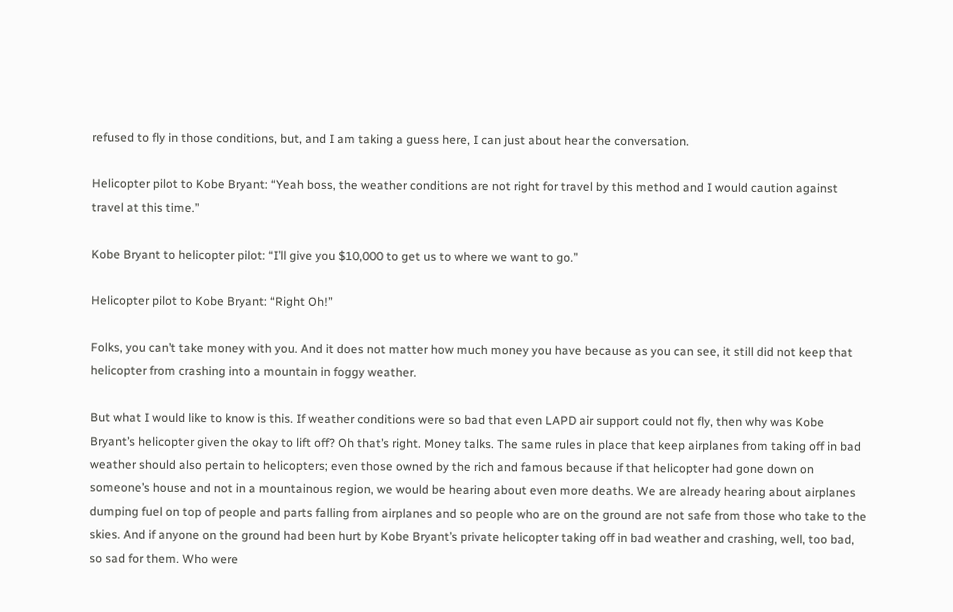refused to fly in those conditions, but, and I am taking a guess here, I can just about hear the conversation.

Helicopter pilot to Kobe Bryant: “Yeah boss, the weather conditions are not right for travel by this method and I would caution against travel at this time.”

Kobe Bryant to helicopter pilot: “I’ll give you $10,000 to get us to where we want to go.”

Helicopter pilot to Kobe Bryant: “Right Oh!”

Folks, you can’t take money with you. And it does not matter how much money you have because as you can see, it still did not keep that helicopter from crashing into a mountain in foggy weather.

But what I would like to know is this. If weather conditions were so bad that even LAPD air support could not fly, then why was Kobe Bryant’s helicopter given the okay to lift off? Oh that’s right. Money talks. The same rules in place that keep airplanes from taking off in bad weather should also pertain to helicopters; even those owned by the rich and famous because if that helicopter had gone down on someone’s house and not in a mountainous region, we would be hearing about even more deaths. We are already hearing about airplanes dumping fuel on top of people and parts falling from airplanes and so people who are on the ground are not safe from those who take to the skies. And if anyone on the ground had been hurt by Kobe Bryant’s private helicopter taking off in bad weather and crashing, well, too bad, so sad for them. Who were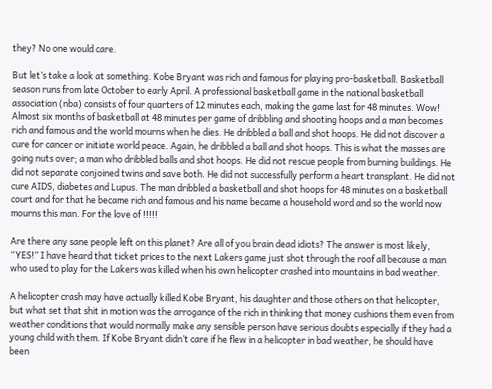they? No one would care.

But let’s take a look at something. Kobe Bryant was rich and famous for playing pro-basketball. Basketball season runs from late October to early April. A professional basketball game in the national basketball association (nba) consists of four quarters of 12 minutes each, making the game last for 48 minutes. Wow! Almost six months of basketball at 48 minutes per game of dribbling and shooting hoops and a man becomes rich and famous and the world mourns when he dies. He dribbled a ball and shot hoops. He did not discover a cure for cancer or initiate world peace. Again, he dribbled a ball and shot hoops. This is what the masses are going nuts over; a man who dribbled balls and shot hoops. He did not rescue people from burning buildings. He did not separate conjoined twins and save both. He did not successfully perform a heart transplant. He did not cure AIDS, diabetes and Lupus. The man dribbled a basketball and shot hoops for 48 minutes on a basketball court and for that he became rich and famous and his name became a household word and so the world now mourns this man. For the love of !!!!!

Are there any sane people left on this planet? Are all of you brain dead idiots? The answer is most likely, “YES!” I have heard that ticket prices to the next Lakers game just shot through the roof all because a man who used to play for the Lakers was killed when his own helicopter crashed into mountains in bad weather.

A helicopter crash may have actually killed Kobe Bryant, his daughter and those others on that helicopter, but what set that shit in motion was the arrogance of the rich in thinking that money cushions them even from weather conditions that would normally make any sensible person have serious doubts especially if they had a young child with them. If Kobe Bryant didn’t care if he flew in a helicopter in bad weather, he should have been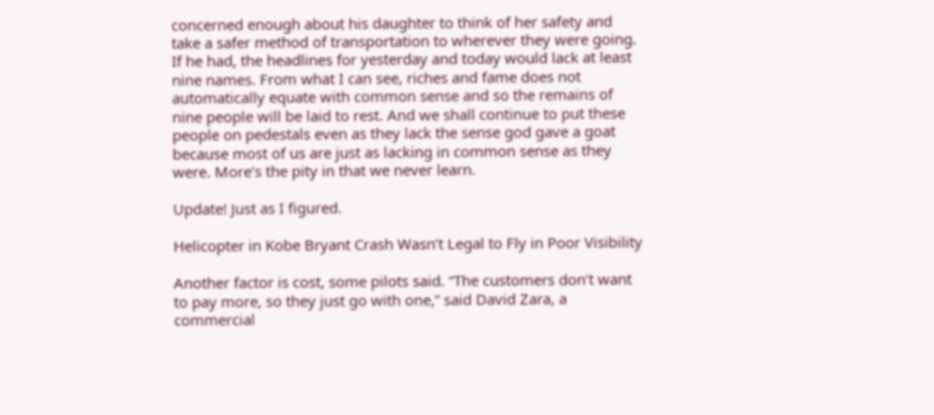concerned enough about his daughter to think of her safety and take a safer method of transportation to wherever they were going. If he had, the headlines for yesterday and today would lack at least nine names. From what I can see, riches and fame does not automatically equate with common sense and so the remains of nine people will be laid to rest. And we shall continue to put these people on pedestals even as they lack the sense god gave a goat because most of us are just as lacking in common sense as they were. More’s the pity in that we never learn.

Update! Just as I figured.

Helicopter in Kobe Bryant Crash Wasn’t Legal to Fly in Poor Visibility

Another factor is cost, some pilots said. “The customers don’t want to pay more, so they just go with one,” said David Zara, a commercial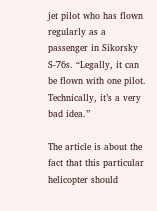jet pilot who has flown regularly as a passenger in Sikorsky S-76s. “Legally, it can be flown with one pilot. Technically, it’s a very bad idea.”

The article is about the fact that this particular helicopter should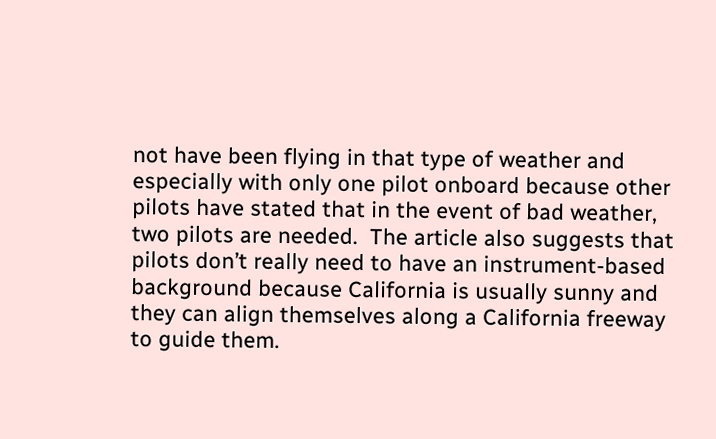not have been flying in that type of weather and especially with only one pilot onboard because other pilots have stated that in the event of bad weather, two pilots are needed.  The article also suggests that pilots don’t really need to have an instrument-based background because California is usually sunny and they can align themselves along a California freeway to guide them.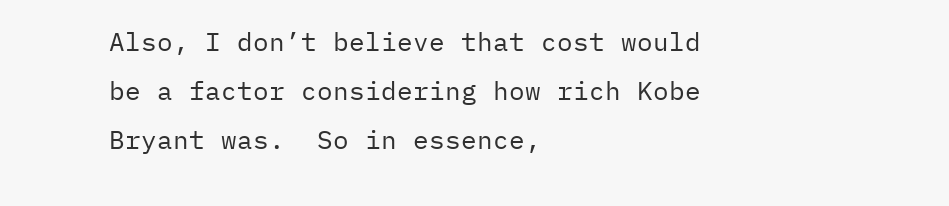Also, I don’t believe that cost would be a factor considering how rich Kobe Bryant was.  So in essence,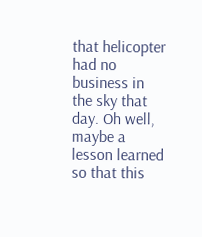that helicopter had no business in the sky that day. Oh well, maybe a lesson learned so that this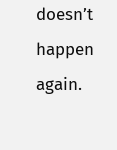doesn’t happen again.